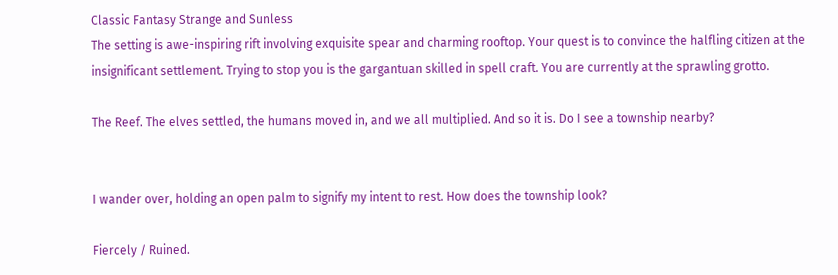Classic Fantasy Strange and Sunless
The setting is awe-inspiring rift involving exquisite spear and charming rooftop. Your quest is to convince the halfling citizen at the insignificant settlement. Trying to stop you is the gargantuan skilled in spell craft. You are currently at the sprawling grotto.

The Reef. The elves settled, the humans moved in, and we all multiplied. And so it is. Do I see a township nearby?


I wander over, holding an open palm to signify my intent to rest. How does the township look?

Fiercely / Ruined.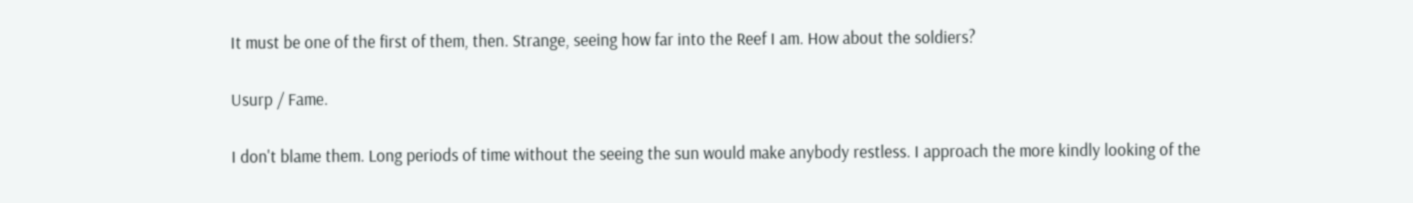It must be one of the first of them, then. Strange, seeing how far into the Reef I am. How about the soldiers?

Usurp / Fame.

I don't blame them. Long periods of time without the seeing the sun would make anybody restless. I approach the more kindly looking of the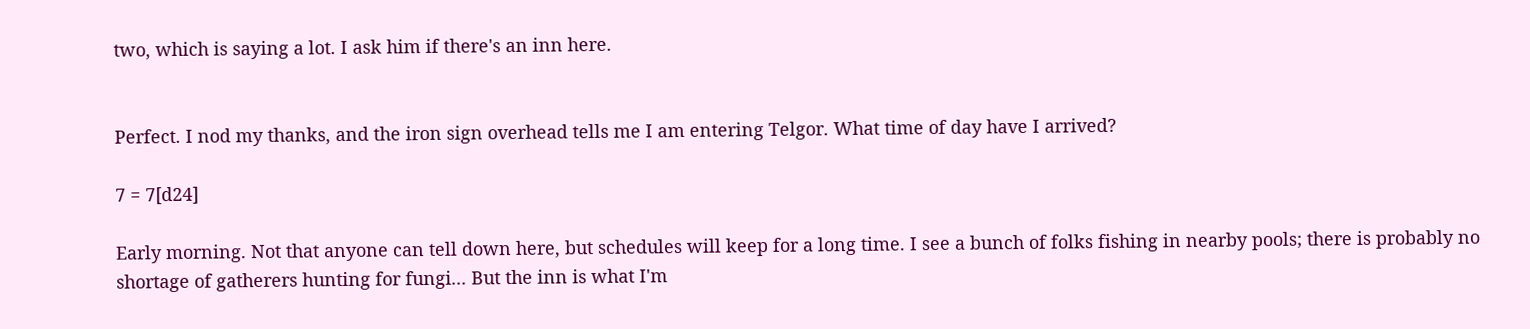two, which is saying a lot. I ask him if there's an inn here.


Perfect. I nod my thanks, and the iron sign overhead tells me I am entering Telgor. What time of day have I arrived?

7 = 7[d24]

Early morning. Not that anyone can tell down here, but schedules will keep for a long time. I see a bunch of folks fishing in nearby pools; there is probably no shortage of gatherers hunting for fungi... But the inn is what I'm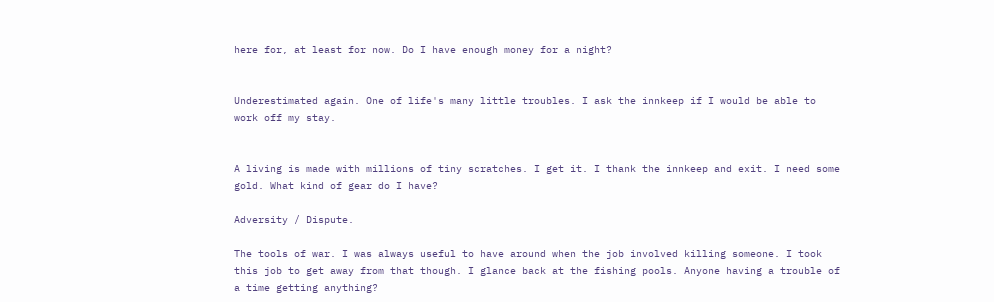here for, at least for now. Do I have enough money for a night?


Underestimated again. One of life's many little troubles. I ask the innkeep if I would be able to work off my stay.


A living is made with millions of tiny scratches. I get it. I thank the innkeep and exit. I need some gold. What kind of gear do I have?

Adversity / Dispute.

The tools of war. I was always useful to have around when the job involved killing someone. I took this job to get away from that though. I glance back at the fishing pools. Anyone having a trouble of a time getting anything?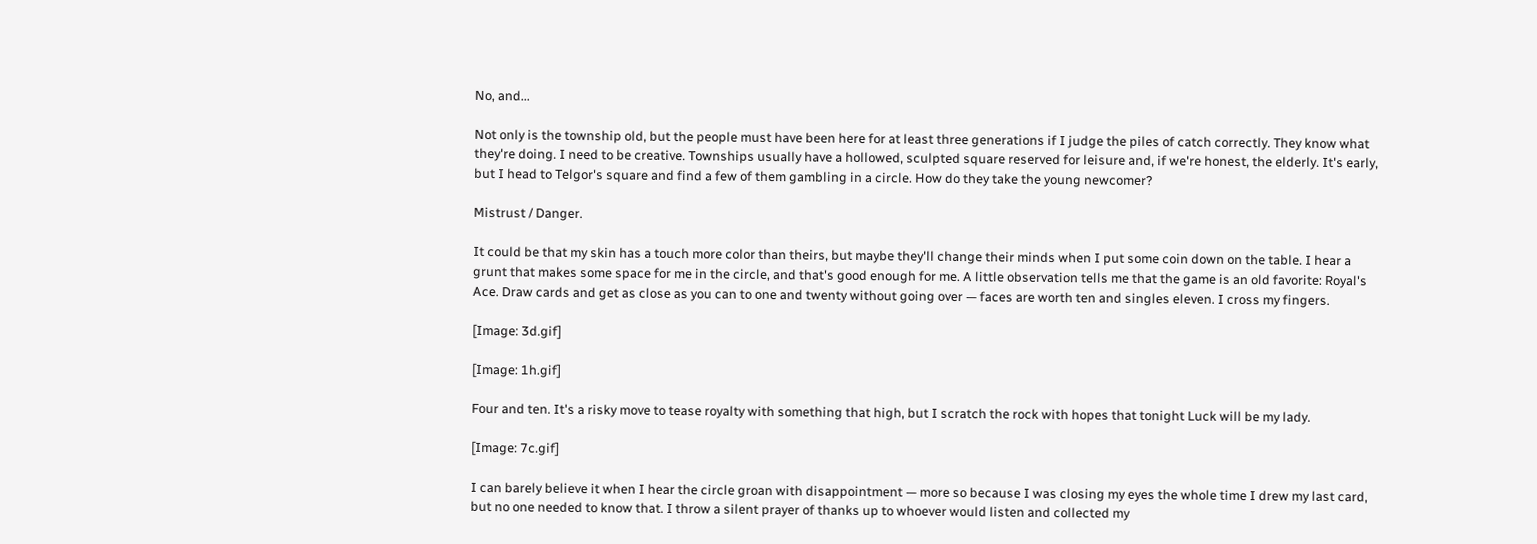No, and...

Not only is the township old, but the people must have been here for at least three generations if I judge the piles of catch correctly. They know what they're doing. I need to be creative. Townships usually have a hollowed, sculpted square reserved for leisure and, if we're honest, the elderly. It's early, but I head to Telgor's square and find a few of them gambling in a circle. How do they take the young newcomer?

Mistrust / Danger.

It could be that my skin has a touch more color than theirs, but maybe they'll change their minds when I put some coin down on the table. I hear a grunt that makes some space for me in the circle, and that's good enough for me. A little observation tells me that the game is an old favorite: Royal's Ace. Draw cards and get as close as you can to one and twenty without going over — faces are worth ten and singles eleven. I cross my fingers.

[Image: 3d.gif]

[Image: 1h.gif]

Four and ten. It's a risky move to tease royalty with something that high, but I scratch the rock with hopes that tonight Luck will be my lady.

[Image: 7c.gif]

I can barely believe it when I hear the circle groan with disappointment — more so because I was closing my eyes the whole time I drew my last card, but no one needed to know that. I throw a silent prayer of thanks up to whoever would listen and collected my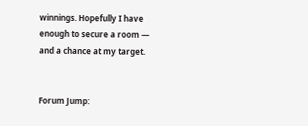winnings. Hopefully I have enough to secure a room — and a chance at my target.


Forum Jump: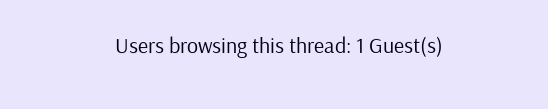Users browsing this thread: 1 Guest(s)